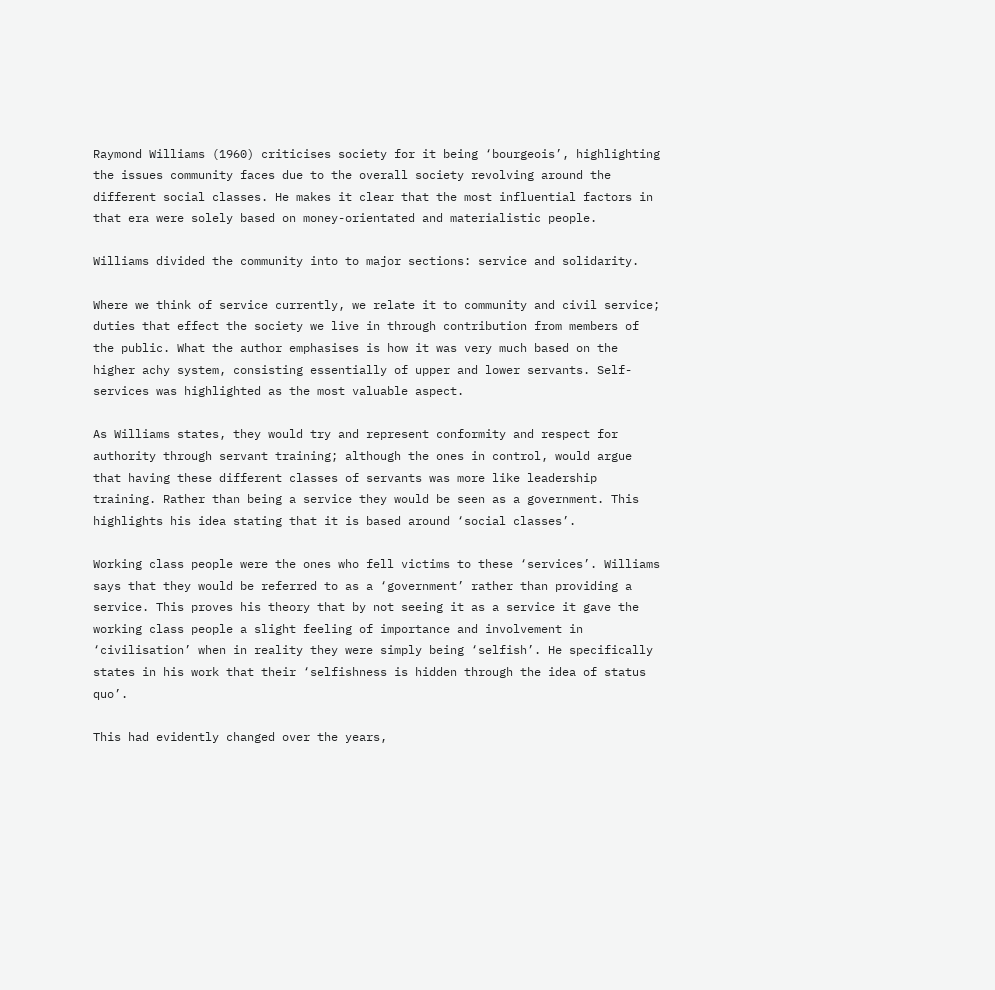Raymond Williams (1960) criticises society for it being ‘bourgeois’, highlighting the issues community faces due to the overall society revolving around the different social classes. He makes it clear that the most influential factors in that era were solely based on money-orientated and materialistic people.

Williams divided the community into to major sections: service and solidarity.

Where we think of service currently, we relate it to community and civil service; duties that effect the society we live in through contribution from members of the public. What the author emphasises is how it was very much based on the higher achy system, consisting essentially of upper and lower servants. Self-services was highlighted as the most valuable aspect.

As Williams states, they would try and represent conformity and respect for authority through servant training; although the ones in control, would argue that having these different classes of servants was more like leadership training. Rather than being a service they would be seen as a government. This highlights his idea stating that it is based around ‘social classes’.

Working class people were the ones who fell victims to these ‘services’. Williams says that they would be referred to as a ‘government’ rather than providing a service. This proves his theory that by not seeing it as a service it gave the working class people a slight feeling of importance and involvement in ‘civilisation’ when in reality they were simply being ‘selfish’. He specifically states in his work that their ‘selfishness is hidden through the idea of status quo’.

This had evidently changed over the years,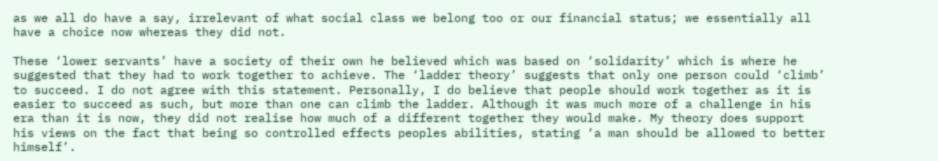as we all do have a say, irrelevant of what social class we belong too or our financial status; we essentially all have a choice now whereas they did not.

These ‘lower servants’ have a society of their own he believed which was based on ‘solidarity’ which is where he suggested that they had to work together to achieve. The ‘ladder theory’ suggests that only one person could ‘climb’ to succeed. I do not agree with this statement. Personally, I do believe that people should work together as it is easier to succeed as such, but more than one can climb the ladder. Although it was much more of a challenge in his era than it is now, they did not realise how much of a different together they would make. My theory does support his views on the fact that being so controlled effects peoples abilities, stating ‘a man should be allowed to better himself’.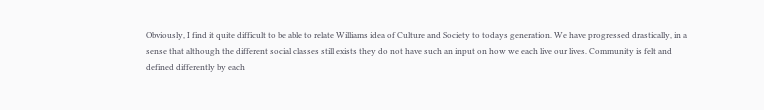Obviously, I find it quite difficult to be able to relate Williams idea of Culture and Society to todays generation. We have progressed drastically, in a sense that although the different social classes still exists they do not have such an input on how we each live our lives. Community is felt and defined differently by each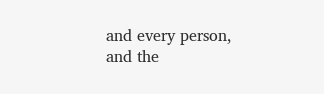and every person, and the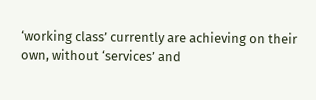‘working class’ currently are achieving on their own, without ‘services’ and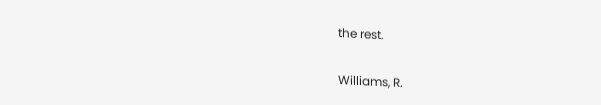the rest.

Williams, R.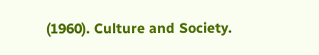(1960). Culture and Society.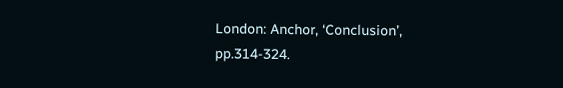London: Anchor, ‘Conclusion’, pp.314-324.